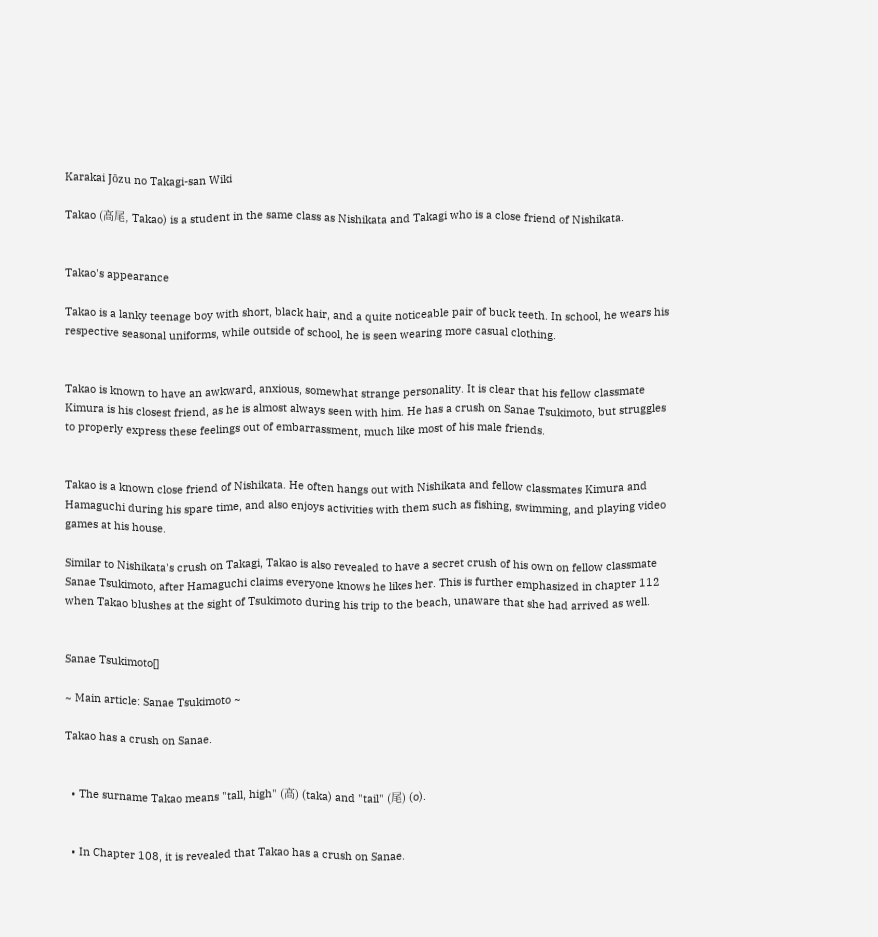Karakai Jōzu no Takagi-san Wiki

Takao (高尾, Takao) is a student in the same class as Nishikata and Takagi who is a close friend of Nishikata.


Takao's appearance

Takao is a lanky teenage boy with short, black hair, and a quite noticeable pair of buck teeth. In school, he wears his respective seasonal uniforms, while outside of school, he is seen wearing more casual clothing.


Takao is known to have an awkward, anxious, somewhat strange personality. It is clear that his fellow classmate Kimura is his closest friend, as he is almost always seen with him. He has a crush on Sanae Tsukimoto, but struggles to properly express these feelings out of embarrassment, much like most of his male friends.


Takao is a known close friend of Nishikata. He often hangs out with Nishikata and fellow classmates Kimura and Hamaguchi during his spare time, and also enjoys activities with them such as fishing, swimming, and playing video games at his house.

Similar to Nishikata's crush on Takagi, Takao is also revealed to have a secret crush of his own on fellow classmate Sanae Tsukimoto, after Hamaguchi claims everyone knows he likes her. This is further emphasized in chapter 112 when Takao blushes at the sight of Tsukimoto during his trip to the beach, unaware that she had arrived as well.


Sanae Tsukimoto[]

~ Main article: Sanae Tsukimoto ~

Takao has a crush on Sanae.


  • The surname Takao means "tall, high" (高) (taka) and "tail" (尾) (o).


  • In Chapter 108, it is revealed that Takao has a crush on Sanae.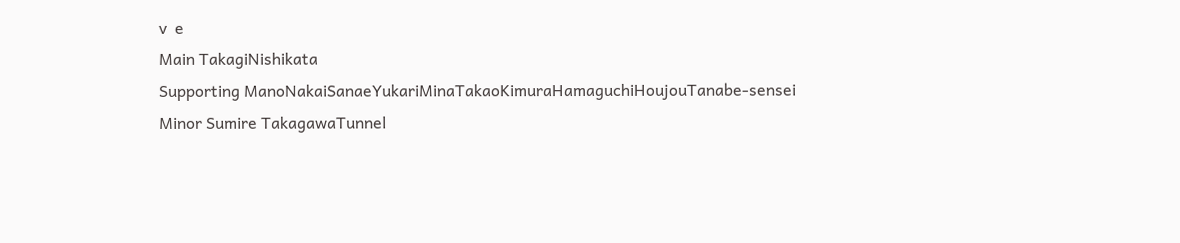v  e
Main TakagiNishikata
Supporting ManoNakaiSanaeYukariMinaTakaoKimuraHamaguchiHoujouTanabe-sensei
Minor Sumire TakagawaTunnel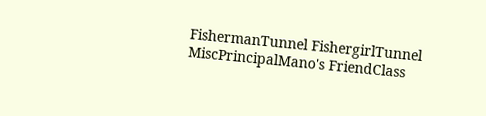FishermanTunnel FishergirlTunnel MiscPrincipalMano's FriendClass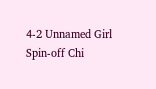4-2 Unnamed Girl
Spin-off Chi